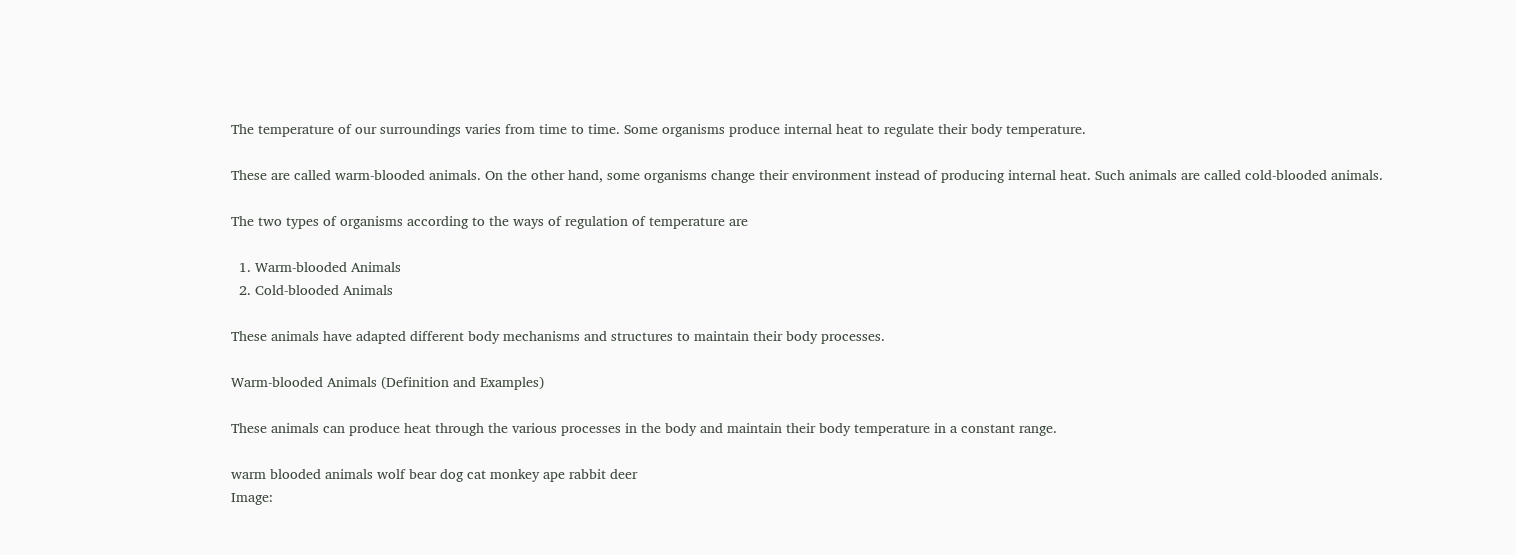The temperature of our surroundings varies from time to time. Some organisms produce internal heat to regulate their body temperature.

These are called warm-blooded animals. On the other hand, some organisms change their environment instead of producing internal heat. Such animals are called cold-blooded animals.

The two types of organisms according to the ways of regulation of temperature are

  1. Warm-blooded Animals
  2. Cold-blooded Animals

These animals have adapted different body mechanisms and structures to maintain their body processes.

Warm-blooded Animals (Definition and Examples)

These animals can produce heat through the various processes in the body and maintain their body temperature in a constant range.

warm blooded animals wolf bear dog cat monkey ape rabbit deer
Image: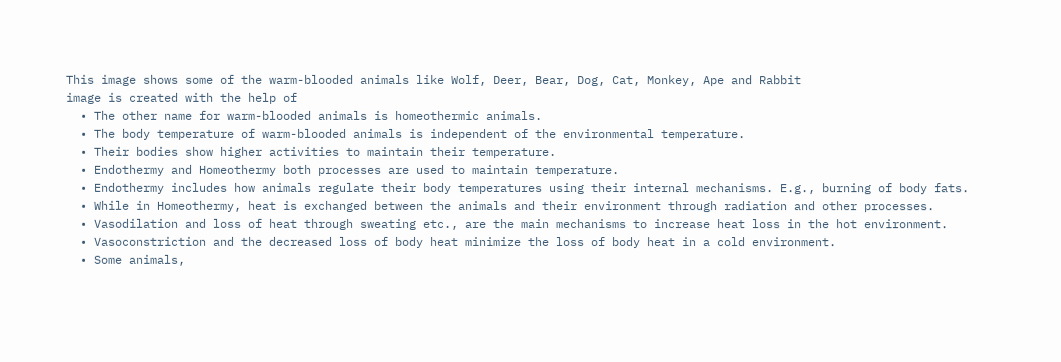This image shows some of the warm-blooded animals like Wolf, Deer, Bear, Dog, Cat, Monkey, Ape and Rabbit
image is created with the help of
  • The other name for warm-blooded animals is homeothermic animals.
  • The body temperature of warm-blooded animals is independent of the environmental temperature.
  • Their bodies show higher activities to maintain their temperature.
  • Endothermy and Homeothermy both processes are used to maintain temperature.
  • Endothermy includes how animals regulate their body temperatures using their internal mechanisms. E.g., burning of body fats.
  • While in Homeothermy, heat is exchanged between the animals and their environment through radiation and other processes.
  • Vasodilation and loss of heat through sweating etc., are the main mechanisms to increase heat loss in the hot environment.
  • Vasoconstriction and the decreased loss of body heat minimize the loss of body heat in a cold environment.
  • Some animals,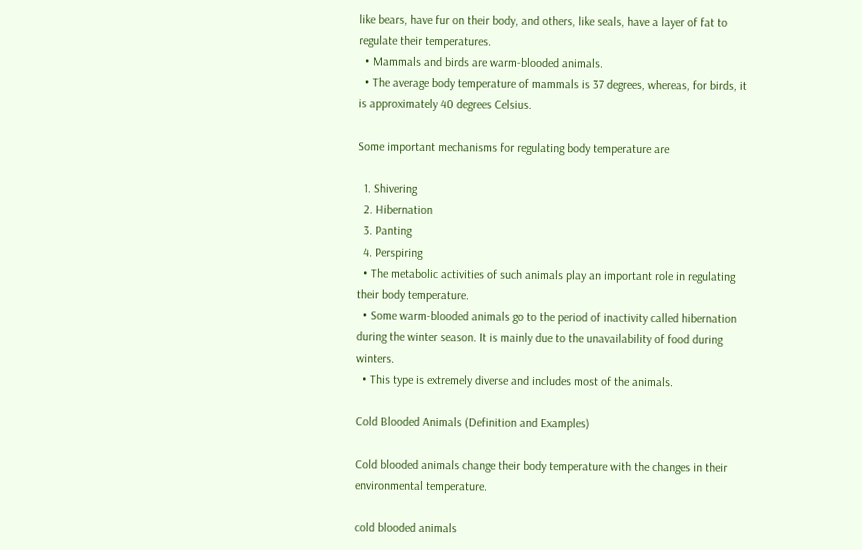like bears, have fur on their body, and others, like seals, have a layer of fat to regulate their temperatures.
  • Mammals and birds are warm-blooded animals.
  • The average body temperature of mammals is 37 degrees, whereas, for birds, it is approximately 40 degrees Celsius.

Some important mechanisms for regulating body temperature are

  1. Shivering
  2. Hibernation
  3. Panting
  4. Perspiring
  • The metabolic activities of such animals play an important role in regulating their body temperature.
  • Some warm-blooded animals go to the period of inactivity called hibernation during the winter season. It is mainly due to the unavailability of food during winters.
  • This type is extremely diverse and includes most of the animals.

Cold Blooded Animals (Definition and Examples)

Cold blooded animals change their body temperature with the changes in their environmental temperature.

cold blooded animals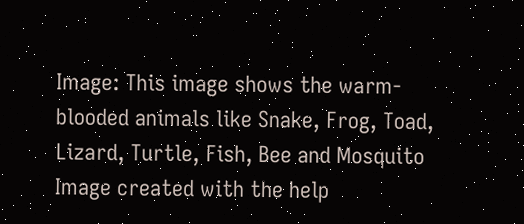Image: This image shows the warm-blooded animals like Snake, Frog, Toad, Lizard, Turtle, Fish, Bee and Mosquito
Image created with the help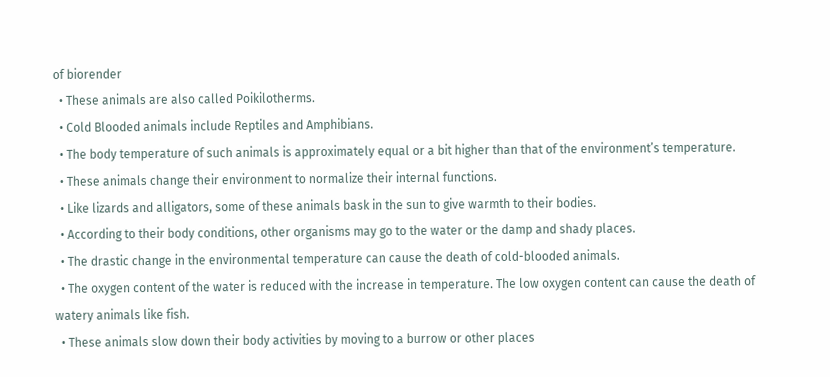of biorender
  • These animals are also called Poikilotherms.
  • Cold Blooded animals include Reptiles and Amphibians.
  • The body temperature of such animals is approximately equal or a bit higher than that of the environment’s temperature.
  • These animals change their environment to normalize their internal functions.
  • Like lizards and alligators, some of these animals bask in the sun to give warmth to their bodies.
  • According to their body conditions, other organisms may go to the water or the damp and shady places.
  • The drastic change in the environmental temperature can cause the death of cold-blooded animals.
  • The oxygen content of the water is reduced with the increase in temperature. The low oxygen content can cause the death of watery animals like fish.
  • These animals slow down their body activities by moving to a burrow or other places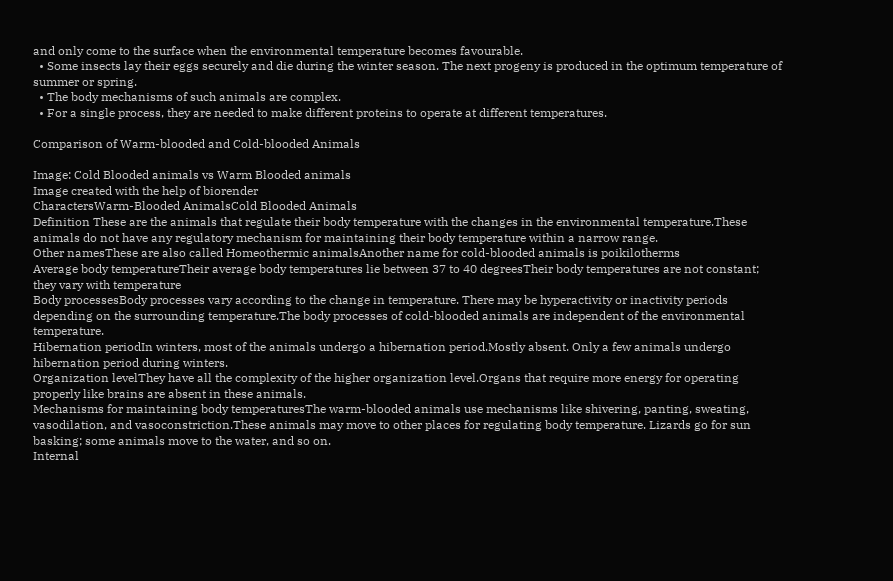and only come to the surface when the environmental temperature becomes favourable.
  • Some insects lay their eggs securely and die during the winter season. The next progeny is produced in the optimum temperature of summer or spring.
  • The body mechanisms of such animals are complex.
  • For a single process, they are needed to make different proteins to operate at different temperatures.

Comparison of Warm-blooded and Cold-blooded Animals

Image: Cold Blooded animals vs Warm Blooded animals
Image created with the help of biorender
CharactersWarm-Blooded AnimalsCold Blooded Animals
Definition These are the animals that regulate their body temperature with the changes in the environmental temperature.These animals do not have any regulatory mechanism for maintaining their body temperature within a narrow range.
Other namesThese are also called Homeothermic animalsAnother name for cold-blooded animals is poikilotherms
Average body temperatureTheir average body temperatures lie between 37 to 40 degreesTheir body temperatures are not constant; they vary with temperature
Body processesBody processes vary according to the change in temperature. There may be hyperactivity or inactivity periods depending on the surrounding temperature.The body processes of cold-blooded animals are independent of the environmental temperature.
Hibernation periodIn winters, most of the animals undergo a hibernation period.Mostly absent. Only a few animals undergo hibernation period during winters.
Organization levelThey have all the complexity of the higher organization level.Organs that require more energy for operating properly like brains are absent in these animals.
Mechanisms for maintaining body temperaturesThe warm-blooded animals use mechanisms like shivering, panting, sweating, vasodilation, and vasoconstriction.These animals may move to other places for regulating body temperature. Lizards go for sun basking; some animals move to the water, and so on.
Internal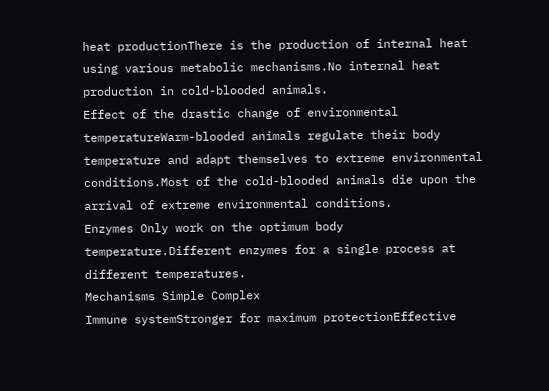heat productionThere is the production of internal heat using various metabolic mechanisms.No internal heat production in cold-blooded animals.
Effect of the drastic change of environmental temperatureWarm-blooded animals regulate their body temperature and adapt themselves to extreme environmental conditions.Most of the cold-blooded animals die upon the arrival of extreme environmental conditions.
Enzymes Only work on the optimum body temperature.Different enzymes for a single process at different temperatures.
Mechanisms Simple Complex
Immune systemStronger for maximum protectionEffective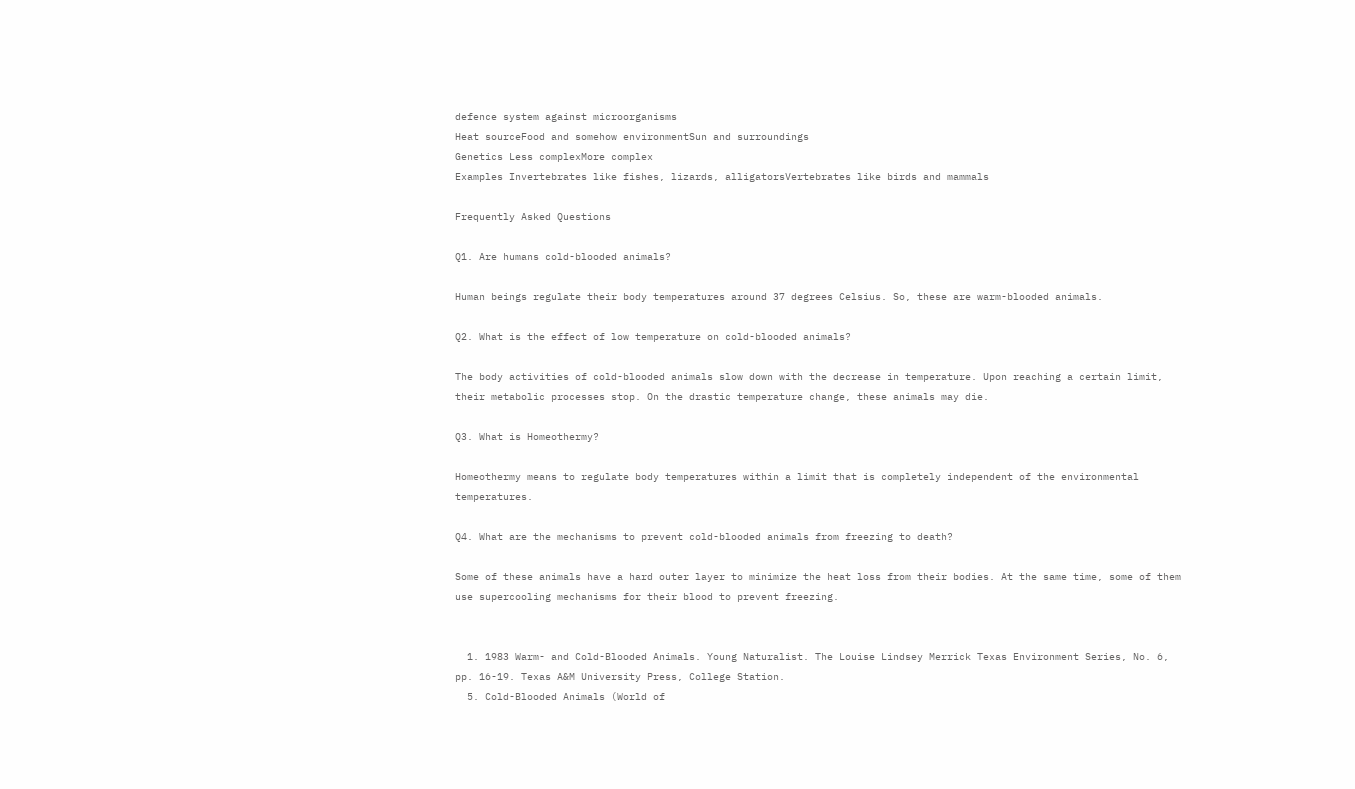defence system against microorganisms
Heat sourceFood and somehow environmentSun and surroundings
Genetics Less complexMore complex
Examples Invertebrates like fishes, lizards, alligatorsVertebrates like birds and mammals

Frequently Asked Questions

Q1. Are humans cold-blooded animals?

Human beings regulate their body temperatures around 37 degrees Celsius. So, these are warm-blooded animals.

Q2. What is the effect of low temperature on cold-blooded animals?

The body activities of cold-blooded animals slow down with the decrease in temperature. Upon reaching a certain limit, their metabolic processes stop. On the drastic temperature change, these animals may die.

Q3. What is Homeothermy?

Homeothermy means to regulate body temperatures within a limit that is completely independent of the environmental temperatures.

Q4. What are the mechanisms to prevent cold-blooded animals from freezing to death?

Some of these animals have a hard outer layer to minimize the heat loss from their bodies. At the same time, some of them use supercooling mechanisms for their blood to prevent freezing.


  1. 1983 Warm- and Cold-Blooded Animals. Young Naturalist. The Louise Lindsey Merrick Texas Environment Series, No. 6, pp. 16-19. Texas A&M University Press, College Station.
  5. Cold-Blooded Animals (World of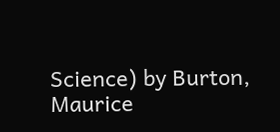Science) by Burton, Maurice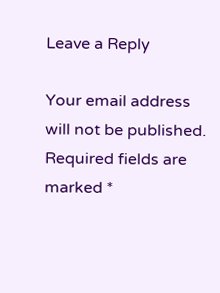Leave a Reply

Your email address will not be published. Required fields are marked *